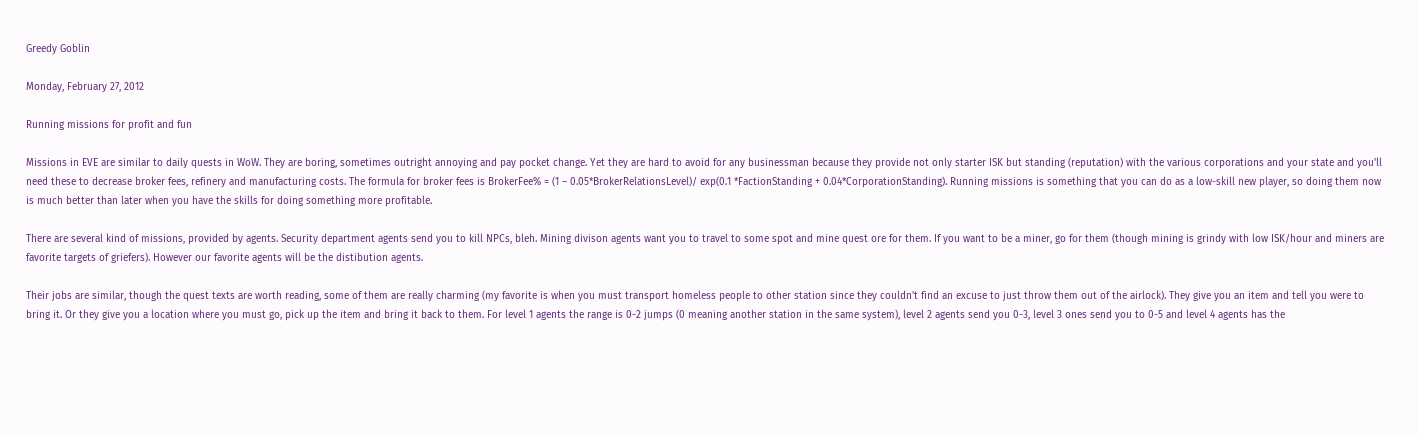Greedy Goblin

Monday, February 27, 2012

Running missions for profit and fun

Missions in EVE are similar to daily quests in WoW. They are boring, sometimes outright annoying and pay pocket change. Yet they are hard to avoid for any businessman because they provide not only starter ISK but standing (reputation) with the various corporations and your state and you'll need these to decrease broker fees, refinery and manufacturing costs. The formula for broker fees is BrokerFee% = (1 – 0.05*BrokerRelationsLevel)/ exp(0.1 *FactionStanding + 0.04*CorporationStanding). Running missions is something that you can do as a low-skill new player, so doing them now is much better than later when you have the skills for doing something more profitable.

There are several kind of missions, provided by agents. Security department agents send you to kill NPCs, bleh. Mining divison agents want you to travel to some spot and mine quest ore for them. If you want to be a miner, go for them (though mining is grindy with low ISK/hour and miners are favorite targets of griefers). However our favorite agents will be the distibution agents.

Their jobs are similar, though the quest texts are worth reading, some of them are really charming (my favorite is when you must transport homeless people to other station since they couldn't find an excuse to just throw them out of the airlock). They give you an item and tell you were to bring it. Or they give you a location where you must go, pick up the item and bring it back to them. For level 1 agents the range is 0-2 jumps (0 meaning another station in the same system), level 2 agents send you 0-3, level 3 ones send you to 0-5 and level 4 agents has the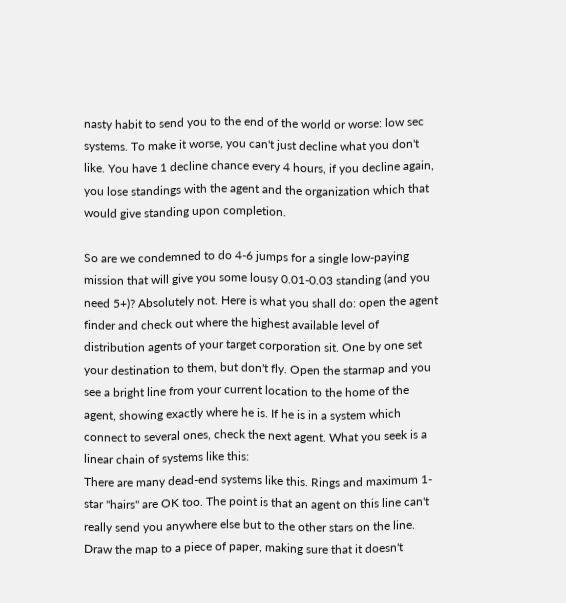nasty habit to send you to the end of the world or worse: low sec systems. To make it worse, you can't just decline what you don't like. You have 1 decline chance every 4 hours, if you decline again, you lose standings with the agent and the organization which that would give standing upon completion.

So are we condemned to do 4-6 jumps for a single low-paying mission that will give you some lousy 0.01-0.03 standing (and you need 5+)? Absolutely not. Here is what you shall do: open the agent finder and check out where the highest available level of distribution agents of your target corporation sit. One by one set your destination to them, but don't fly. Open the starmap and you see a bright line from your current location to the home of the agent, showing exactly where he is. If he is in a system which connect to several ones, check the next agent. What you seek is a linear chain of systems like this:
There are many dead-end systems like this. Rings and maximum 1-star "hairs" are OK too. The point is that an agent on this line can't really send you anywhere else but to the other stars on the line. Draw the map to a piece of paper, making sure that it doesn't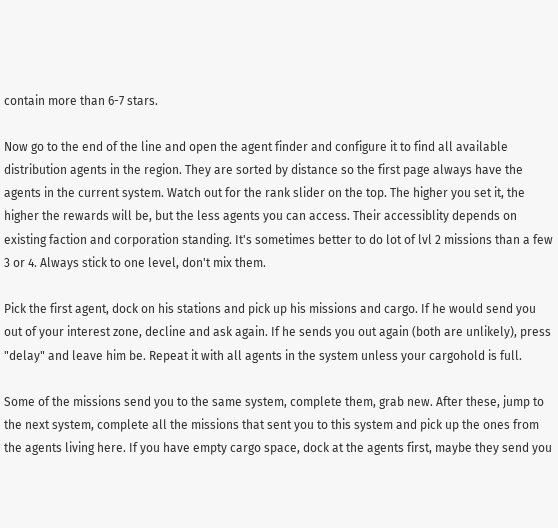contain more than 6-7 stars.

Now go to the end of the line and open the agent finder and configure it to find all available distribution agents in the region. They are sorted by distance so the first page always have the agents in the current system. Watch out for the rank slider on the top. The higher you set it, the higher the rewards will be, but the less agents you can access. Their accessiblity depends on existing faction and corporation standing. It's sometimes better to do lot of lvl 2 missions than a few 3 or 4. Always stick to one level, don't mix them.

Pick the first agent, dock on his stations and pick up his missions and cargo. If he would send you out of your interest zone, decline and ask again. If he sends you out again (both are unlikely), press "delay" and leave him be. Repeat it with all agents in the system unless your cargohold is full.

Some of the missions send you to the same system, complete them, grab new. After these, jump to the next system, complete all the missions that sent you to this system and pick up the ones from the agents living here. If you have empty cargo space, dock at the agents first, maybe they send you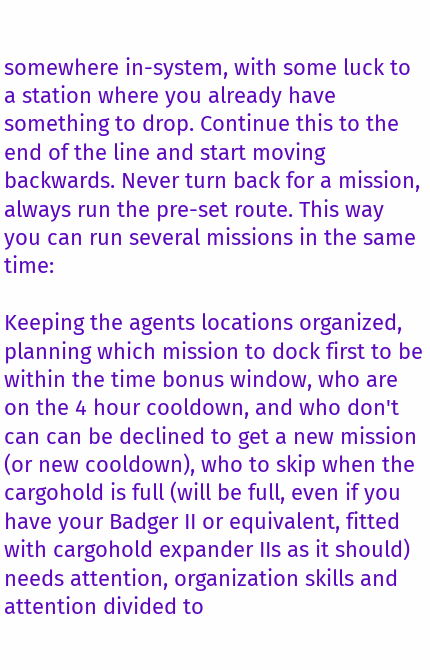somewhere in-system, with some luck to a station where you already have something to drop. Continue this to the end of the line and start moving backwards. Never turn back for a mission, always run the pre-set route. This way you can run several missions in the same time:

Keeping the agents locations organized, planning which mission to dock first to be within the time bonus window, who are on the 4 hour cooldown, and who don't can can be declined to get a new mission (or new cooldown), who to skip when the cargohold is full (will be full, even if you have your Badger II or equivalent, fitted with cargohold expander IIs as it should) needs attention, organization skills and attention divided to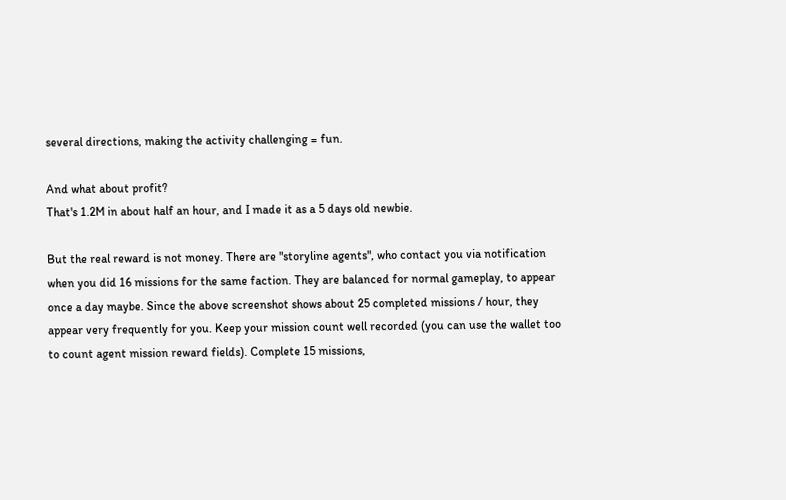several directions, making the activity challenging = fun.

And what about profit?
That's 1.2M in about half an hour, and I made it as a 5 days old newbie.

But the real reward is not money. There are "storyline agents", who contact you via notification when you did 16 missions for the same faction. They are balanced for normal gameplay, to appear once a day maybe. Since the above screenshot shows about 25 completed missions / hour, they appear very frequently for you. Keep your mission count well recorded (you can use the wallet too to count agent mission reward fields). Complete 15 missions,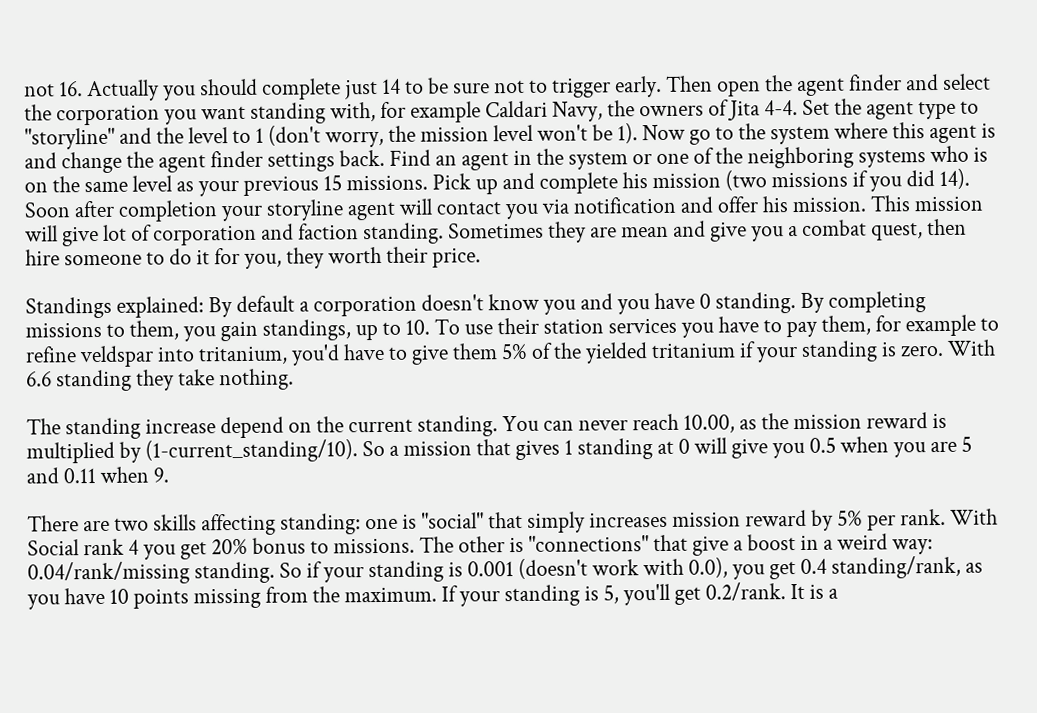not 16. Actually you should complete just 14 to be sure not to trigger early. Then open the agent finder and select the corporation you want standing with, for example Caldari Navy, the owners of Jita 4-4. Set the agent type to "storyline" and the level to 1 (don't worry, the mission level won't be 1). Now go to the system where this agent is and change the agent finder settings back. Find an agent in the system or one of the neighboring systems who is on the same level as your previous 15 missions. Pick up and complete his mission (two missions if you did 14). Soon after completion your storyline agent will contact you via notification and offer his mission. This mission will give lot of corporation and faction standing. Sometimes they are mean and give you a combat quest, then hire someone to do it for you, they worth their price.

Standings explained: By default a corporation doesn't know you and you have 0 standing. By completing missions to them, you gain standings, up to 10. To use their station services you have to pay them, for example to refine veldspar into tritanium, you'd have to give them 5% of the yielded tritanium if your standing is zero. With 6.6 standing they take nothing.

The standing increase depend on the current standing. You can never reach 10.00, as the mission reward is multiplied by (1-current_standing/10). So a mission that gives 1 standing at 0 will give you 0.5 when you are 5 and 0.11 when 9.

There are two skills affecting standing: one is "social" that simply increases mission reward by 5% per rank. With Social rank 4 you get 20% bonus to missions. The other is "connections" that give a boost in a weird way: 0.04/rank/missing standing. So if your standing is 0.001 (doesn't work with 0.0), you get 0.4 standing/rank, as you have 10 points missing from the maximum. If your standing is 5, you'll get 0.2/rank. It is a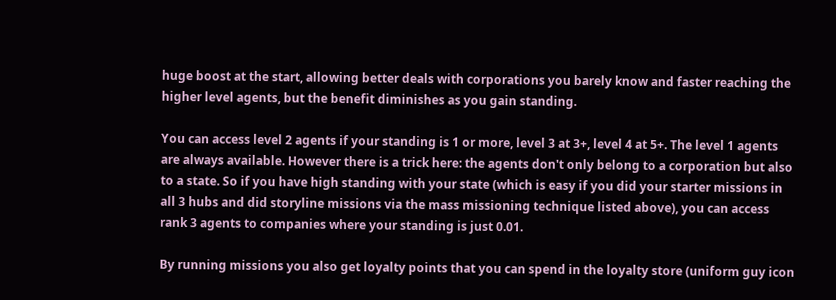huge boost at the start, allowing better deals with corporations you barely know and faster reaching the higher level agents, but the benefit diminishes as you gain standing.

You can access level 2 agents if your standing is 1 or more, level 3 at 3+, level 4 at 5+. The level 1 agents are always available. However there is a trick here: the agents don't only belong to a corporation but also to a state. So if you have high standing with your state (which is easy if you did your starter missions in all 3 hubs and did storyline missions via the mass missioning technique listed above), you can access rank 3 agents to companies where your standing is just 0.01.

By running missions you also get loyalty points that you can spend in the loyalty store (uniform guy icon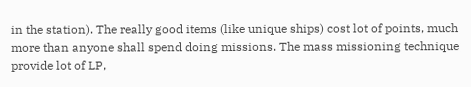in the station). The really good items (like unique ships) cost lot of points, much more than anyone shall spend doing missions. The mass missioning technique provide lot of LP,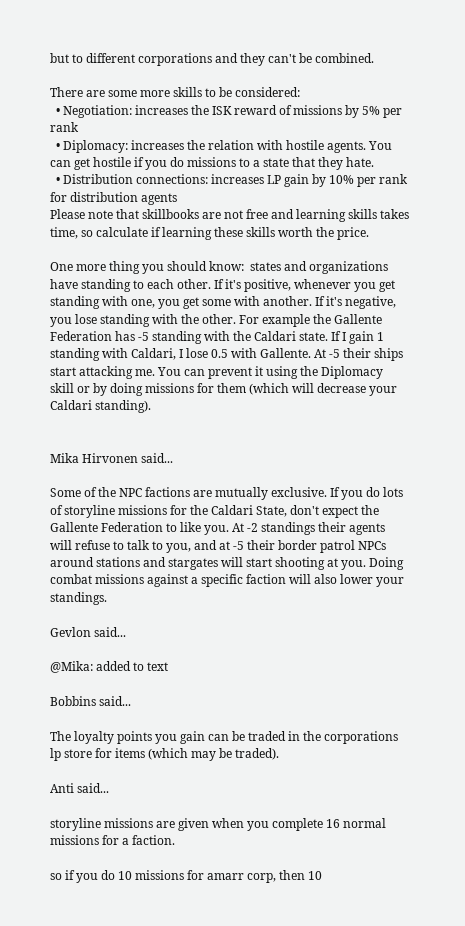but to different corporations and they can't be combined.

There are some more skills to be considered:
  • Negotiation: increases the ISK reward of missions by 5% per rank
  • Diplomacy: increases the relation with hostile agents. You can get hostile if you do missions to a state that they hate.
  • Distribution connections: increases LP gain by 10% per rank for distribution agents
Please note that skillbooks are not free and learning skills takes time, so calculate if learning these skills worth the price.

One more thing you should know:  states and organizations have standing to each other. If it's positive, whenever you get standing with one, you get some with another. If it's negative, you lose standing with the other. For example the Gallente Federation has -5 standing with the Caldari state. If I gain 1 standing with Caldari, I lose 0.5 with Gallente. At -5 their ships start attacking me. You can prevent it using the Diplomacy skill or by doing missions for them (which will decrease your Caldari standing).


Mika Hirvonen said...

Some of the NPC factions are mutually exclusive. If you do lots of storyline missions for the Caldari State, don't expect the Gallente Federation to like you. At -2 standings their agents will refuse to talk to you, and at -5 their border patrol NPCs around stations and stargates will start shooting at you. Doing combat missions against a specific faction will also lower your standings.

Gevlon said...

@Mika: added to text

Bobbins said...

The loyalty points you gain can be traded in the corporations lp store for items (which may be traded).

Anti said...

storyline missions are given when you complete 16 normal missions for a faction.

so if you do 10 missions for amarr corp, then 10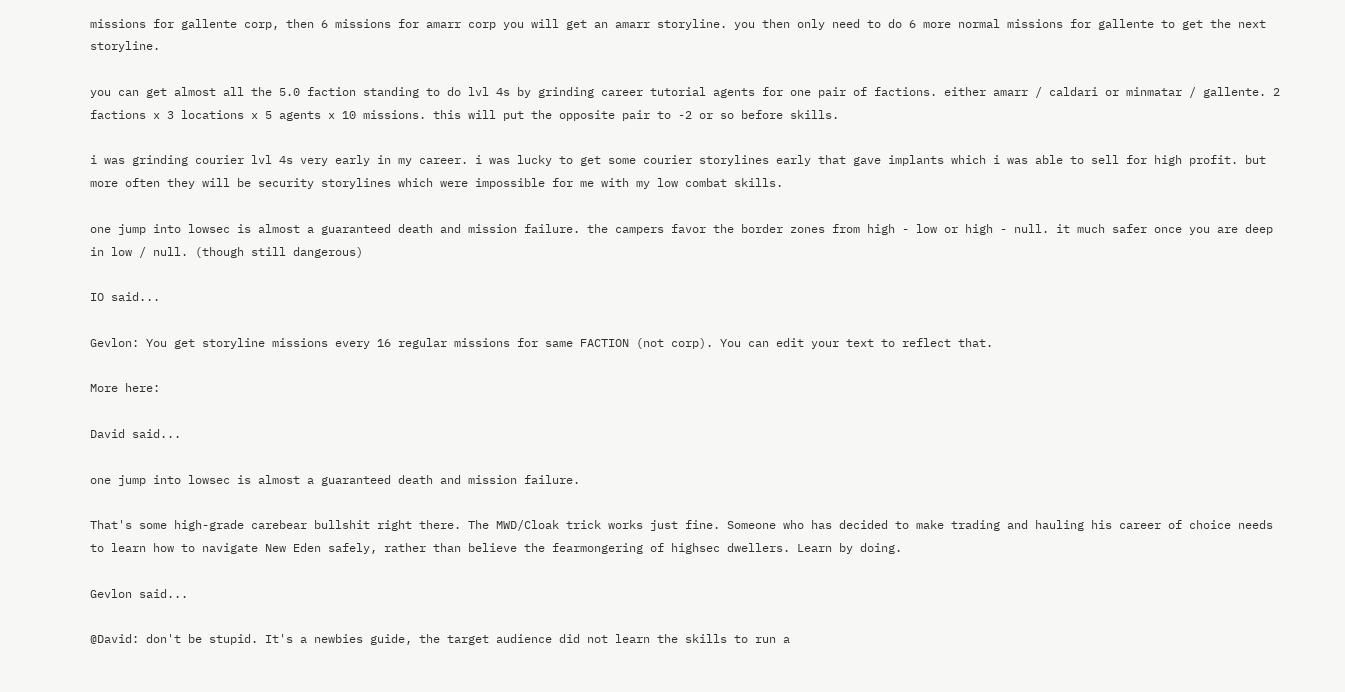missions for gallente corp, then 6 missions for amarr corp you will get an amarr storyline. you then only need to do 6 more normal missions for gallente to get the next storyline.

you can get almost all the 5.0 faction standing to do lvl 4s by grinding career tutorial agents for one pair of factions. either amarr / caldari or minmatar / gallente. 2 factions x 3 locations x 5 agents x 10 missions. this will put the opposite pair to -2 or so before skills.

i was grinding courier lvl 4s very early in my career. i was lucky to get some courier storylines early that gave implants which i was able to sell for high profit. but more often they will be security storylines which were impossible for me with my low combat skills.

one jump into lowsec is almost a guaranteed death and mission failure. the campers favor the border zones from high - low or high - null. it much safer once you are deep in low / null. (though still dangerous)

IO said...

Gevlon: You get storyline missions every 16 regular missions for same FACTION (not corp). You can edit your text to reflect that.

More here:

David said...

one jump into lowsec is almost a guaranteed death and mission failure.

That's some high-grade carebear bullshit right there. The MWD/Cloak trick works just fine. Someone who has decided to make trading and hauling his career of choice needs to learn how to navigate New Eden safely, rather than believe the fearmongering of highsec dwellers. Learn by doing.

Gevlon said...

@David: don't be stupid. It's a newbies guide, the target audience did not learn the skills to run a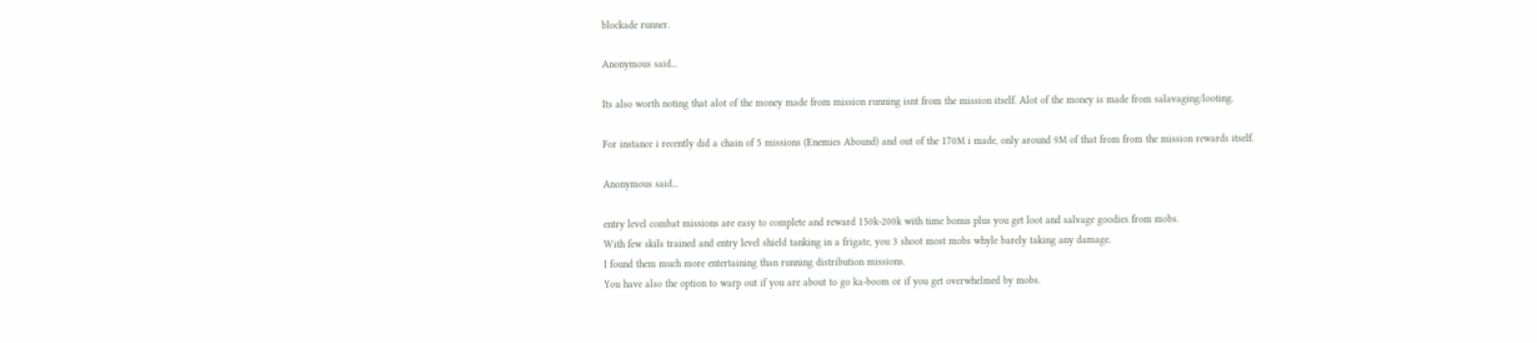blockade runner.

Anonymous said...

Its also worth noting that alot of the money made from mission running isnt from the mission itself. Alot of the money is made from salavaging/looting.

For instance i recently did a chain of 5 missions (Enemies Abound) and out of the 170M i made, only around 9M of that from from the mission rewards itself.

Anonymous said...

entry level combat missions are easy to complete and reward 150k-200k with time bonus plus you get loot and salvage goodies from mobs.
With few skils trained and entry level shield tanking in a frigate, you 3 shoot most mobs whyle barely taking any damage.
I found them much more entertaining than running distribution missions.
You have also the option to warp out if you are about to go ka-boom or if you get overwhelmed by mobs.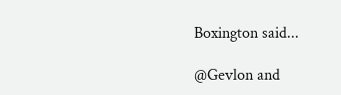Boxington said...

@Gevlon and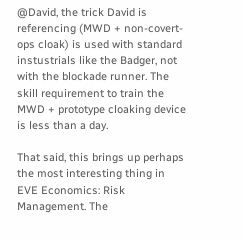@David, the trick David is referencing (MWD + non-covert-ops cloak) is used with standard instustrials like the Badger, not with the blockade runner. The skill requirement to train the MWD + prototype cloaking device is less than a day.

That said, this brings up perhaps the most interesting thing in EVE Economics: Risk Management. The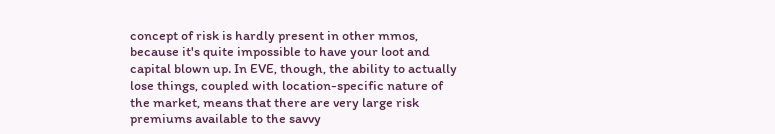concept of risk is hardly present in other mmos, because it's quite impossible to have your loot and capital blown up. In EVE, though, the ability to actually lose things, coupled with location-specific nature of the market, means that there are very large risk premiums available to the savvy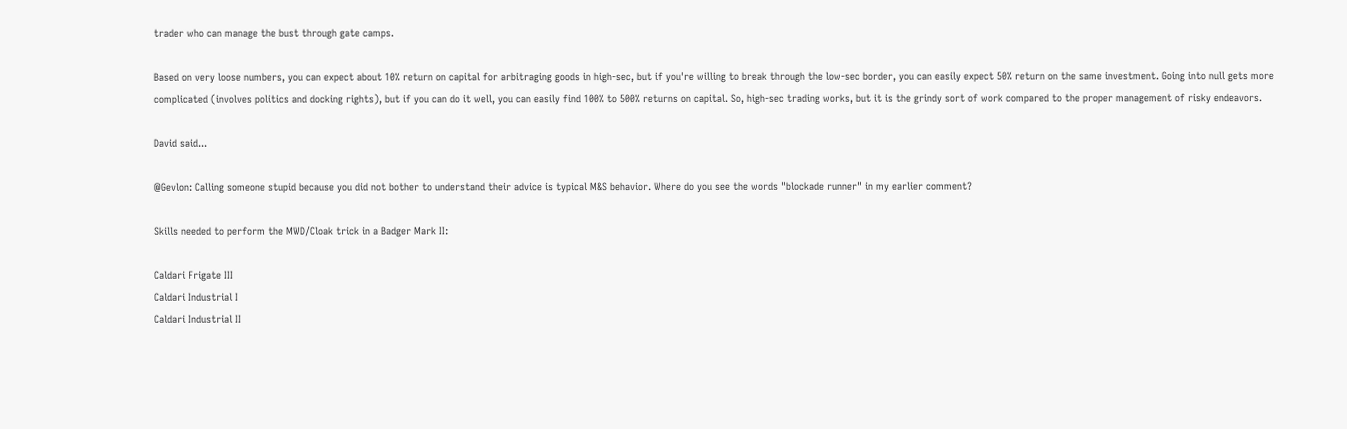trader who can manage the bust through gate camps.

Based on very loose numbers, you can expect about 10% return on capital for arbitraging goods in high-sec, but if you're willing to break through the low-sec border, you can easily expect 50% return on the same investment. Going into null gets more complicated (involves politics and docking rights), but if you can do it well, you can easily find 100% to 500% returns on capital. So, high-sec trading works, but it is the grindy sort of work compared to the proper management of risky endeavors.

David said...

@Gevlon: Calling someone stupid because you did not bother to understand their advice is typical M&S behavior. Where do you see the words "blockade runner" in my earlier comment?

Skills needed to perform the MWD/Cloak trick in a Badger Mark II:

Caldari Frigate III
Caldari Industrial I
Caldari Industrial II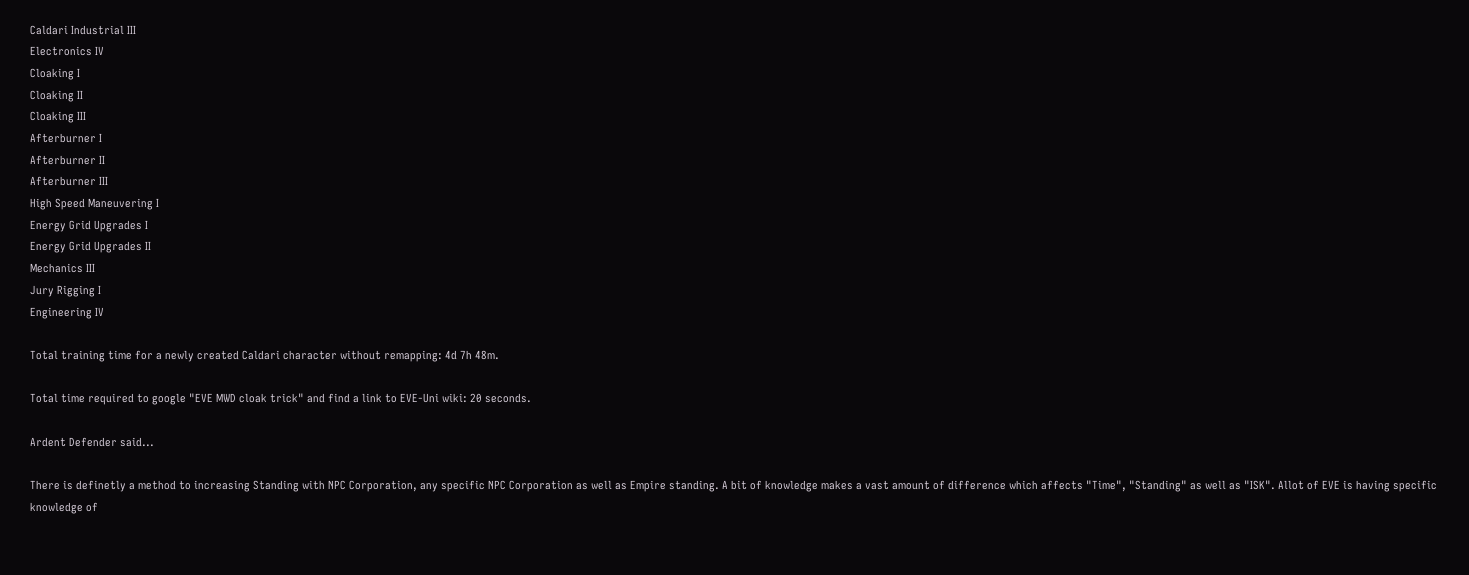Caldari Industrial III
Electronics IV
Cloaking I
Cloaking II
Cloaking III
Afterburner I
Afterburner II
Afterburner III
High Speed Maneuvering I
Energy Grid Upgrades I
Energy Grid Upgrades II
Mechanics III
Jury Rigging I
Engineering IV

Total training time for a newly created Caldari character without remapping: 4d 7h 48m.

Total time required to google "EVE MWD cloak trick" and find a link to EVE-Uni wiki: 20 seconds.

Ardent Defender said...

There is definetly a method to increasing Standing with NPC Corporation, any specific NPC Corporation as well as Empire standing. A bit of knowledge makes a vast amount of difference which affects "Time", "Standing" as well as "ISK". Allot of EVE is having specific knowledge of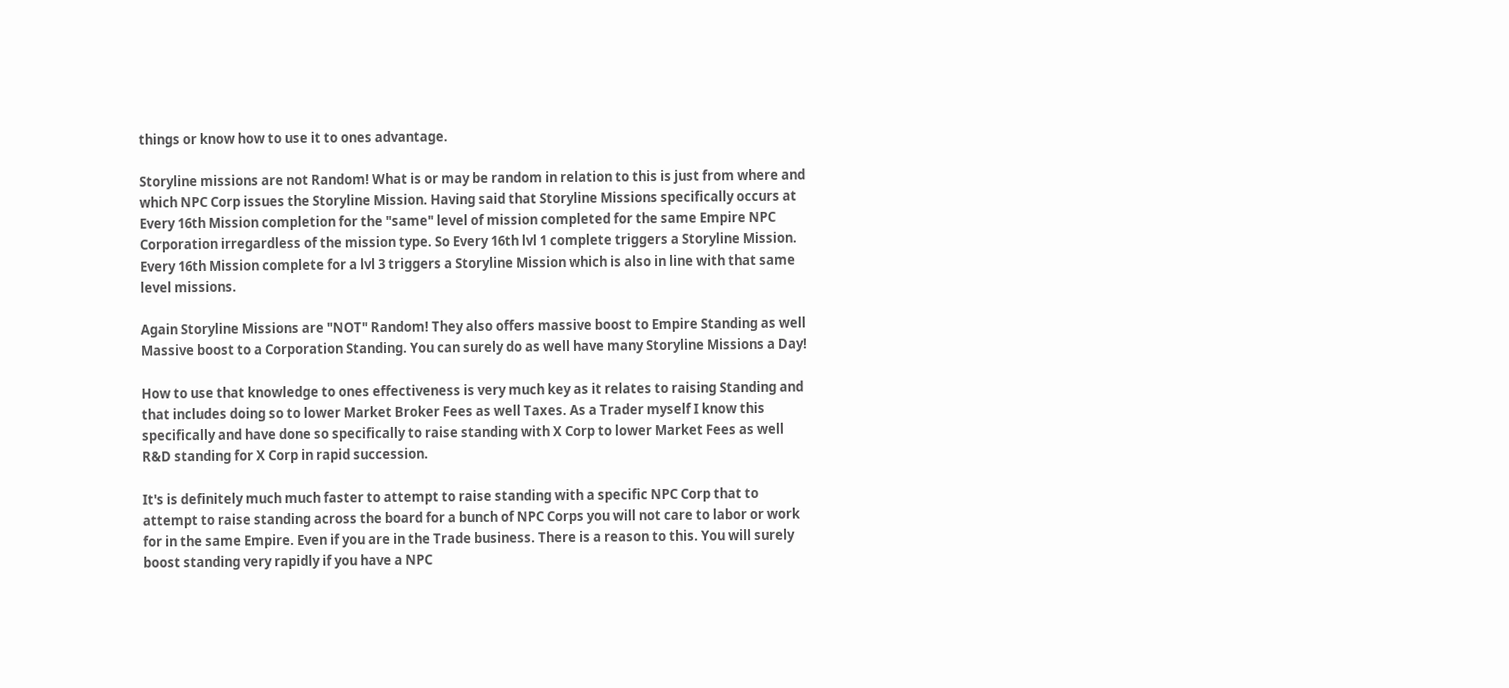things or know how to use it to ones advantage.

Storyline missions are not Random! What is or may be random in relation to this is just from where and which NPC Corp issues the Storyline Mission. Having said that Storyline Missions specifically occurs at Every 16th Mission completion for the "same" level of mission completed for the same Empire NPC Corporation irregardless of the mission type. So Every 16th lvl 1 complete triggers a Storyline Mission. Every 16th Mission complete for a lvl 3 triggers a Storyline Mission which is also in line with that same level missions.

Again Storyline Missions are "NOT" Random! They also offers massive boost to Empire Standing as well Massive boost to a Corporation Standing. You can surely do as well have many Storyline Missions a Day!

How to use that knowledge to ones effectiveness is very much key as it relates to raising Standing and that includes doing so to lower Market Broker Fees as well Taxes. As a Trader myself I know this specifically and have done so specifically to raise standing with X Corp to lower Market Fees as well R&D standing for X Corp in rapid succession.

It's is definitely much much faster to attempt to raise standing with a specific NPC Corp that to attempt to raise standing across the board for a bunch of NPC Corps you will not care to labor or work for in the same Empire. Even if you are in the Trade business. There is a reason to this. You will surely boost standing very rapidly if you have a NPC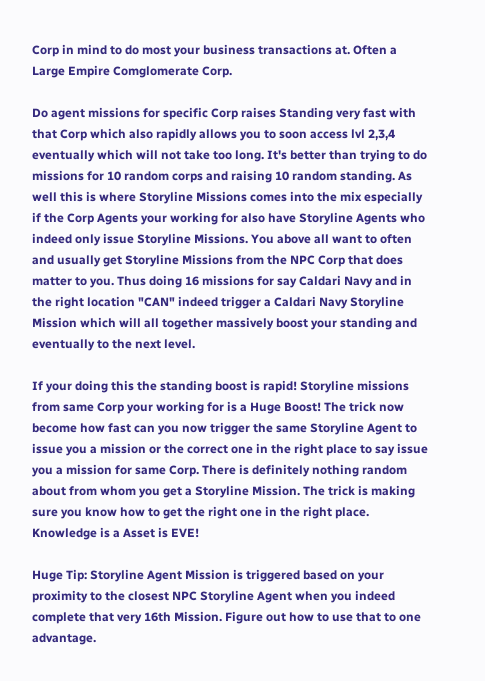Corp in mind to do most your business transactions at. Often a Large Empire Comglomerate Corp.

Do agent missions for specific Corp raises Standing very fast with that Corp which also rapidly allows you to soon access lvl 2,3,4 eventually which will not take too long. It's better than trying to do missions for 10 random corps and raising 10 random standing. As well this is where Storyline Missions comes into the mix especially if the Corp Agents your working for also have Storyline Agents who indeed only issue Storyline Missions. You above all want to often and usually get Storyline Missions from the NPC Corp that does matter to you. Thus doing 16 missions for say Caldari Navy and in the right location "CAN" indeed trigger a Caldari Navy Storyline Mission which will all together massively boost your standing and eventually to the next level.

If your doing this the standing boost is rapid! Storyline missions from same Corp your working for is a Huge Boost! The trick now become how fast can you now trigger the same Storyline Agent to issue you a mission or the correct one in the right place to say issue you a mission for same Corp. There is definitely nothing random about from whom you get a Storyline Mission. The trick is making sure you know how to get the right one in the right place. Knowledge is a Asset is EVE!

Huge Tip: Storyline Agent Mission is triggered based on your proximity to the closest NPC Storyline Agent when you indeed complete that very 16th Mission. Figure out how to use that to one advantage.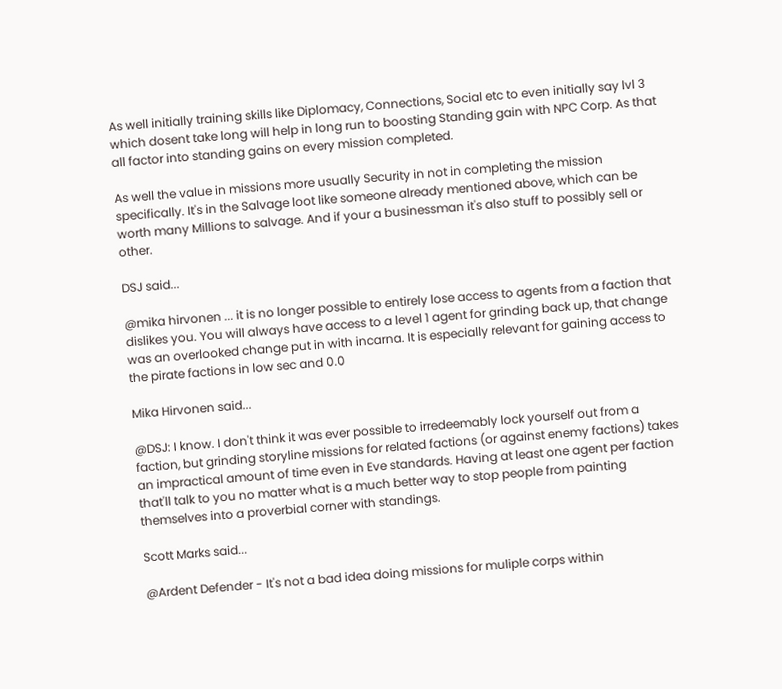As well initially training skills like Diplomacy, Connections, Social etc to even initially say lvl 3 which dosent take long will help in long run to boosting Standing gain with NPC Corp. As that all factor into standing gains on every mission completed.

As well the value in missions more usually Security in not in completing the mission specifically. It's in the Salvage loot like someone already mentioned above, which can be worth many Millions to salvage. And if your a businessman it's also stuff to possibly sell or other.

DSJ said...

@mika hirvonen ... it is no longer possible to entirely lose access to agents from a faction that dislikes you. You will always have access to a level 1 agent for grinding back up, that change was an overlooked change put in with incarna. It is especially relevant for gaining access to the pirate factions in low sec and 0.0

Mika Hirvonen said...

@DSJ: I know. I don't think it was ever possible to irredeemably lock yourself out from a faction, but grinding storyline missions for related factions (or against enemy factions) takes an impractical amount of time even in Eve standards. Having at least one agent per faction that'll talk to you no matter what is a much better way to stop people from painting themselves into a proverbial corner with standings.

Scott Marks said...

@Ardent Defender - It's not a bad idea doing missions for muliple corps within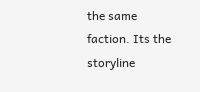the same faction. Its the storyline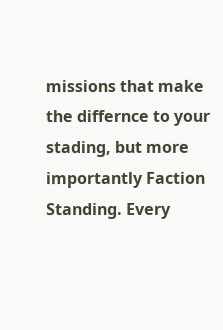missions that make the differnce to your stading, but more importantly Faction Standing. Every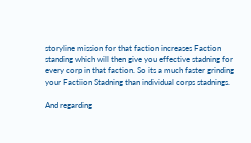storyline mission for that faction increases Faction standing which will then give you effective stadning for every corp in that faction. So its a much faster grinding your Factiion Stadning than individual corps stadnings.

And regarding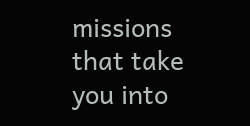missions that take you into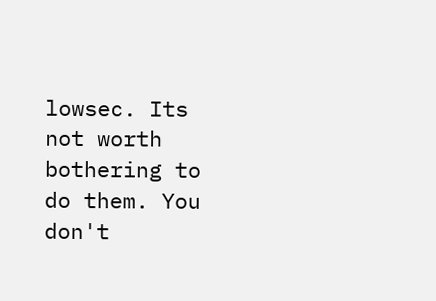lowsec. Its not worth bothering to do them. You don't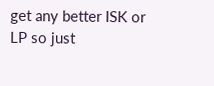get any better ISK or LP so just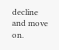decline and move on.